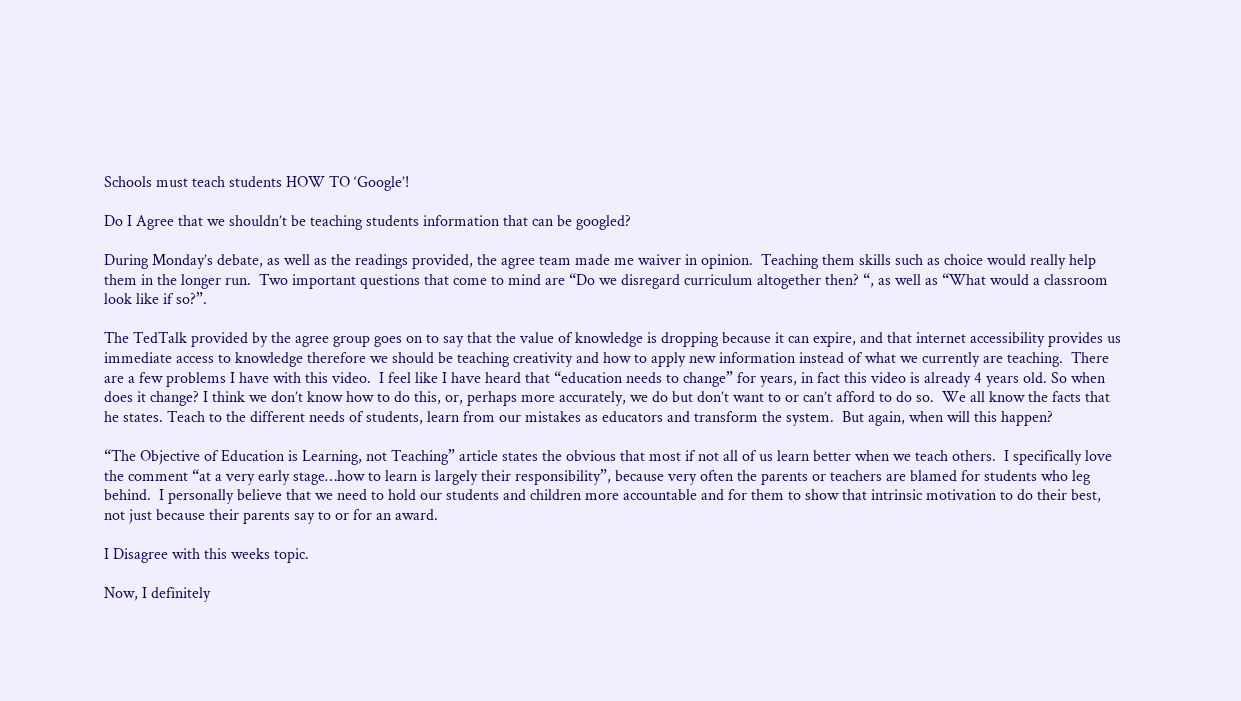Schools must teach students HOW TO ‘Google’!

Do I Agree that we shouldn’t be teaching students information that can be googled?

During Monday’s debate, as well as the readings provided, the agree team made me waiver in opinion.  Teaching them skills such as choice would really help them in the longer run.  Two important questions that come to mind are “Do we disregard curriculum altogether then? “, as well as “What would a classroom look like if so?”.

The TedTalk provided by the agree group goes on to say that the value of knowledge is dropping because it can expire, and that internet accessibility provides us immediate access to knowledge therefore we should be teaching creativity and how to apply new information instead of what we currently are teaching.  There are a few problems I have with this video.  I feel like I have heard that “education needs to change” for years, in fact this video is already 4 years old. So when does it change? I think we don’t know how to do this, or, perhaps more accurately, we do but don’t want to or can’t afford to do so.  We all know the facts that he states. Teach to the different needs of students, learn from our mistakes as educators and transform the system.  But again, when will this happen?

“The Objective of Education is Learning, not Teaching” article states the obvious that most if not all of us learn better when we teach others.  I specifically love the comment “at a very early stage…how to learn is largely their responsibility”, because very often the parents or teachers are blamed for students who leg behind.  I personally believe that we need to hold our students and children more accountable and for them to show that intrinsic motivation to do their best, not just because their parents say to or for an award.

I Disagree with this weeks topic.

Now, I definitely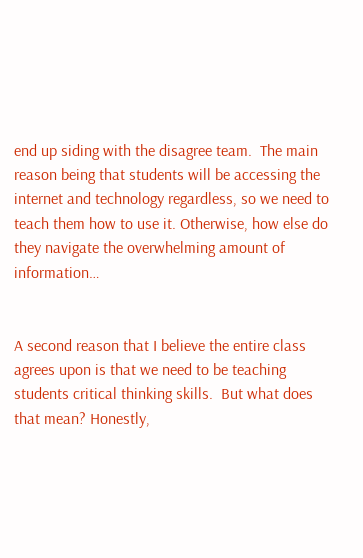end up siding with the disagree team.  The main reason being that students will be accessing the internet and technology regardless, so we need to teach them how to use it. Otherwise, how else do they navigate the overwhelming amount of information…


A second reason that I believe the entire class agrees upon is that we need to be teaching students critical thinking skills.  But what does that mean? Honestly,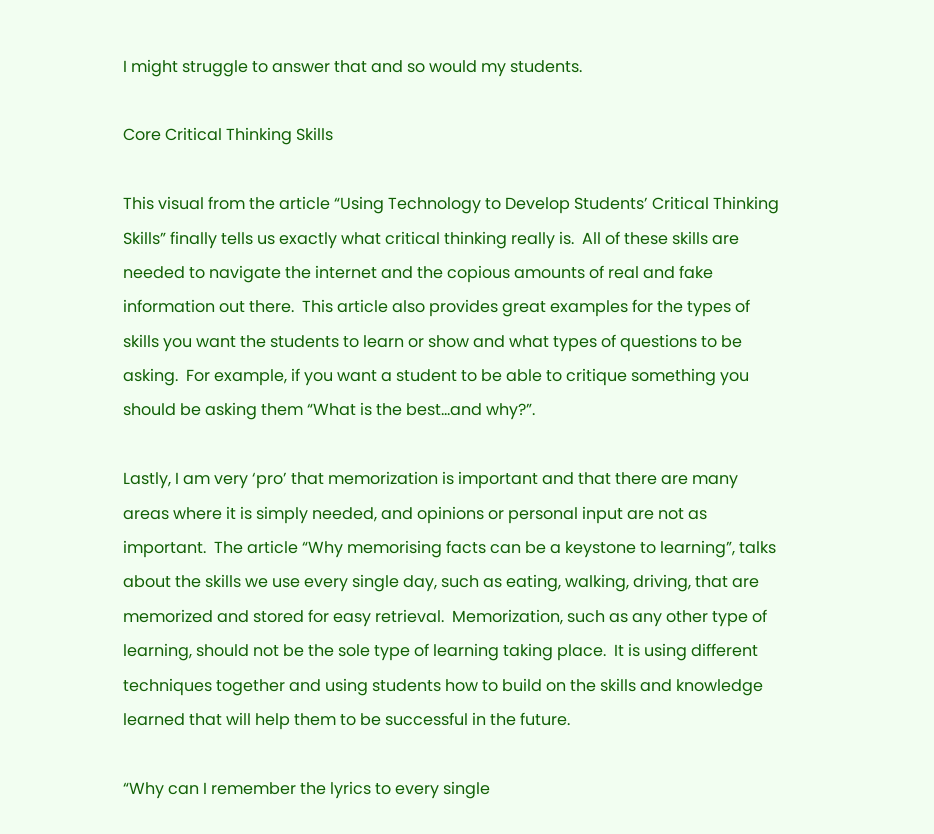I might struggle to answer that and so would my students.

Core Critical Thinking Skills

This visual from the article “Using Technology to Develop Students’ Critical Thinking Skills” finally tells us exactly what critical thinking really is.  All of these skills are needed to navigate the internet and the copious amounts of real and fake information out there.  This article also provides great examples for the types of skills you want the students to learn or show and what types of questions to be asking.  For example, if you want a student to be able to critique something you should be asking them “What is the best…and why?”.

Lastly, I am very ‘pro’ that memorization is important and that there are many areas where it is simply needed, and opinions or personal input are not as important.  The article “Why memorising facts can be a keystone to learning”, talks about the skills we use every single day, such as eating, walking, driving, that are memorized and stored for easy retrieval.  Memorization, such as any other type of learning, should not be the sole type of learning taking place.  It is using different techniques together and using students how to build on the skills and knowledge learned that will help them to be successful in the future.

“Why can I remember the lyrics to every single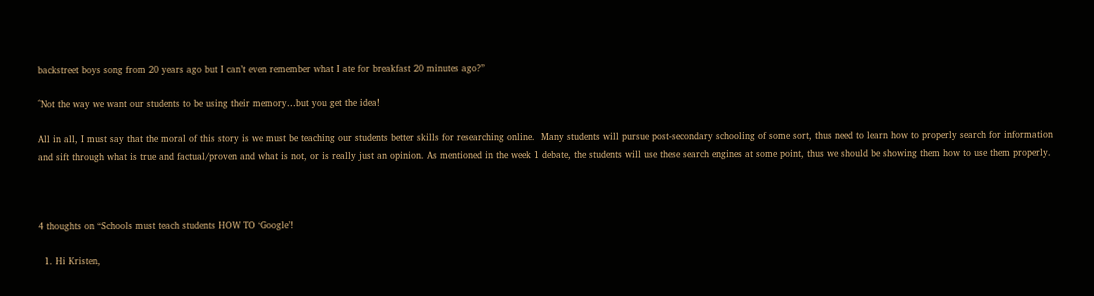backstreet boys song from 20 years ago but I can’t even remember what I ate for breakfast 20 minutes ago?”

^Not the way we want our students to be using their memory…but you get the idea!

All in all, I must say that the moral of this story is we must be teaching our students better skills for researching online.  Many students will pursue post-secondary schooling of some sort, thus need to learn how to properly search for information and sift through what is true and factual/proven and what is not, or is really just an opinion. As mentioned in the week 1 debate, the students will use these search engines at some point, thus we should be showing them how to use them properly.



4 thoughts on “Schools must teach students HOW TO ‘Google’!

  1. Hi Kristen,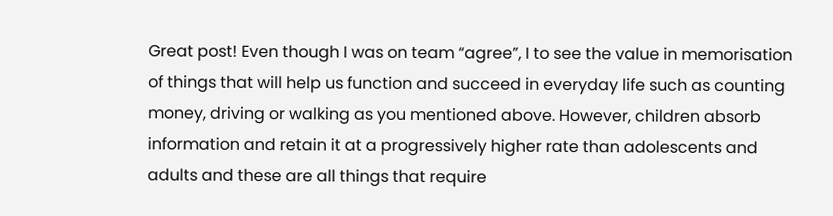Great post! Even though I was on team “agree”, I to see the value in memorisation of things that will help us function and succeed in everyday life such as counting money, driving or walking as you mentioned above. However, children absorb information and retain it at a progressively higher rate than adolescents and adults and these are all things that require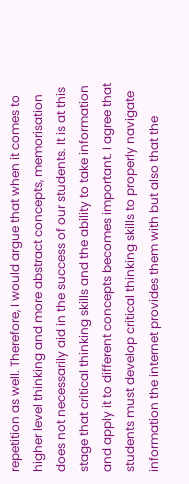repetition as well. Therefore, I would argue that when it comes to higher level thinking and more abstract concepts, memorisation does not necessarily aid in the success of our students. It is at this stage that critical thinking skills and the ability to take information and apply it to different concepts becomes important. I agree that students must develop critical thinking skills to properly navigate information the internet provides them with but also that the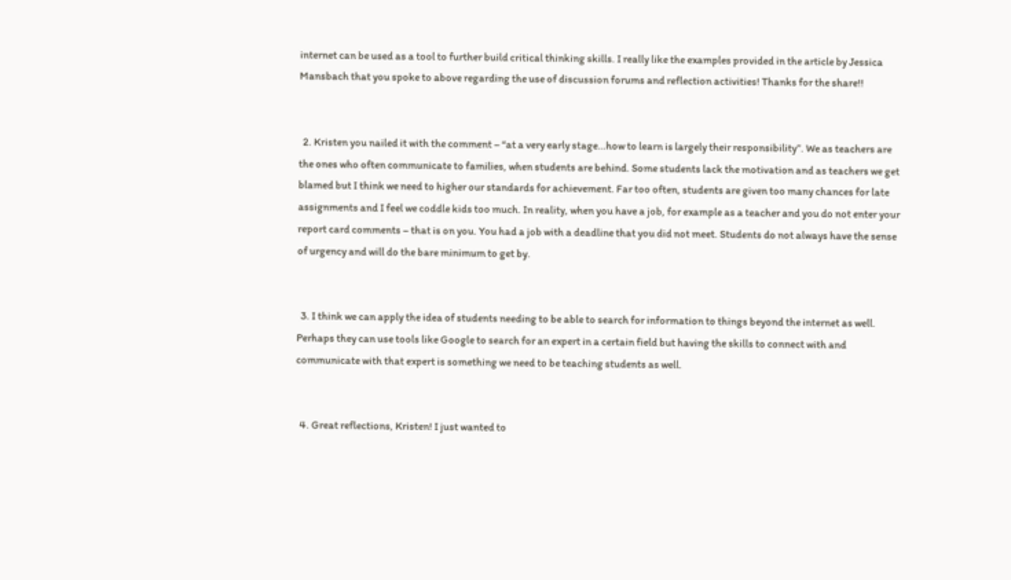internet can be used as a tool to further build critical thinking skills. I really like the examples provided in the article by Jessica Mansbach that you spoke to above regarding the use of discussion forums and reflection activities! Thanks for the share!!


  2. Kristen you nailed it with the comment – “at a very early stage…how to learn is largely their responsibility”. We as teachers are the ones who often communicate to families, when students are behind. Some students lack the motivation and as teachers we get blamed but I think we need to higher our standards for achievement. Far too often, students are given too many chances for late assignments and I feel we coddle kids too much. In reality, when you have a job, for example as a teacher and you do not enter your report card comments – that is on you. You had a job with a deadline that you did not meet. Students do not always have the sense of urgency and will do the bare minimum to get by.


  3. I think we can apply the idea of students needing to be able to search for information to things beyond the internet as well. Perhaps they can use tools like Google to search for an expert in a certain field but having the skills to connect with and communicate with that expert is something we need to be teaching students as well.


  4. Great reflections, Kristen! I just wanted to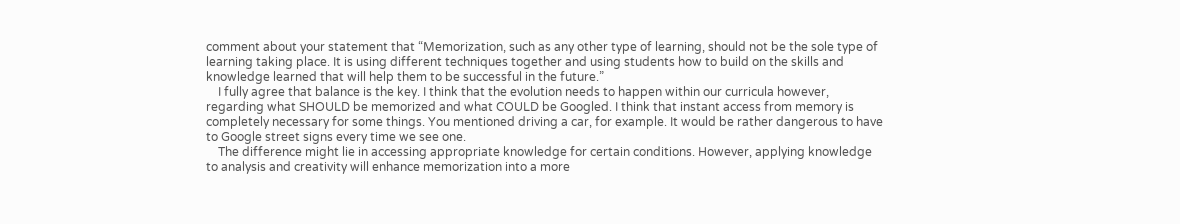comment about your statement that “Memorization, such as any other type of learning, should not be the sole type of learning taking place. It is using different techniques together and using students how to build on the skills and knowledge learned that will help them to be successful in the future.”
    I fully agree that balance is the key. I think that the evolution needs to happen within our curricula however, regarding what SHOULD be memorized and what COULD be Googled. I think that instant access from memory is completely necessary for some things. You mentioned driving a car, for example. It would be rather dangerous to have to Google street signs every time we see one.
    The difference might lie in accessing appropriate knowledge for certain conditions. However, applying knowledge to analysis and creativity will enhance memorization into a more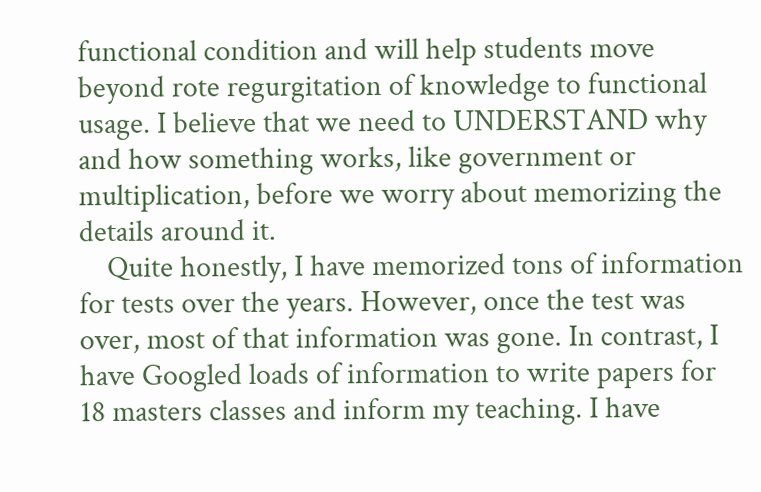functional condition and will help students move beyond rote regurgitation of knowledge to functional usage. I believe that we need to UNDERSTAND why and how something works, like government or multiplication, before we worry about memorizing the details around it.
    Quite honestly, I have memorized tons of information for tests over the years. However, once the test was over, most of that information was gone. In contrast, I have Googled loads of information to write papers for 18 masters classes and inform my teaching. I have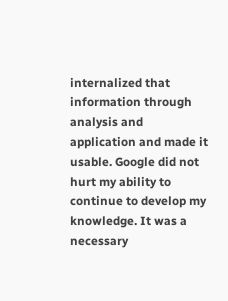internalized that information through analysis and application and made it usable. Google did not hurt my ability to continue to develop my knowledge. It was a necessary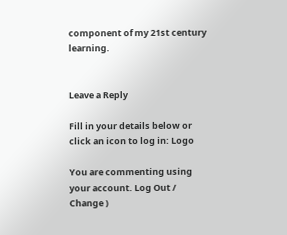component of my 21st century learning.


Leave a Reply

Fill in your details below or click an icon to log in: Logo

You are commenting using your account. Log Out /  Change )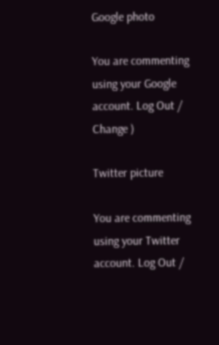Google photo

You are commenting using your Google account. Log Out /  Change )

Twitter picture

You are commenting using your Twitter account. Log Out /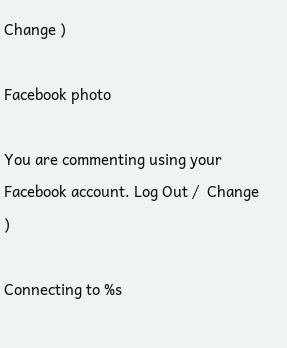Change )

Facebook photo

You are commenting using your Facebook account. Log Out /  Change )

Connecting to %s